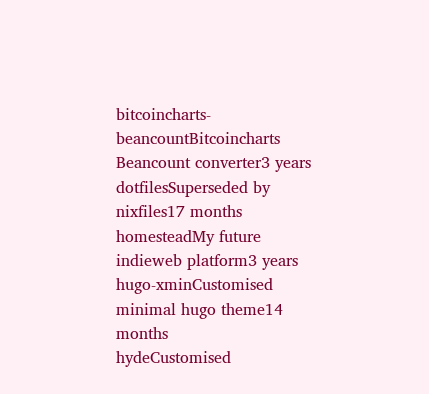bitcoincharts-beancountBitcoincharts Beancount converter3 years
dotfilesSuperseded by nixfiles17 months
homesteadMy future indieweb platform3 years
hugo-xminCustomised minimal hugo theme14 months
hydeCustomised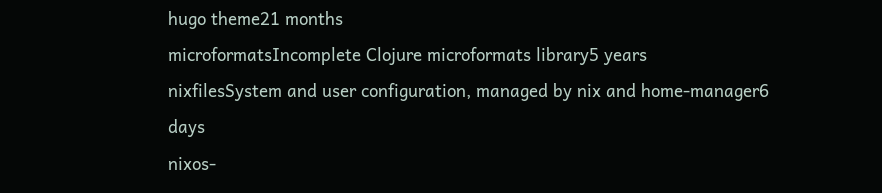hugo theme21 months
microformatsIncomplete Clojure microformats library5 years
nixfilesSystem and user configuration, managed by nix and home-manager6 days
nixos-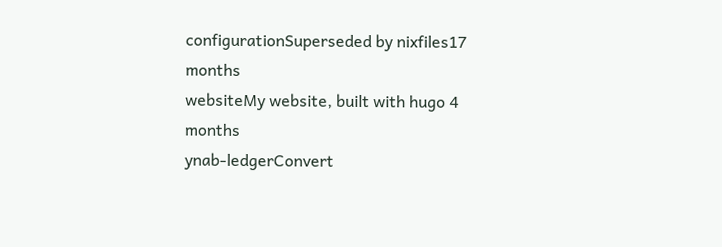configurationSuperseded by nixfiles17 months
websiteMy website, built with hugo 4 months
ynab-ledgerConvert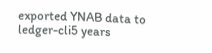exported YNAB data to ledger-cli5 years